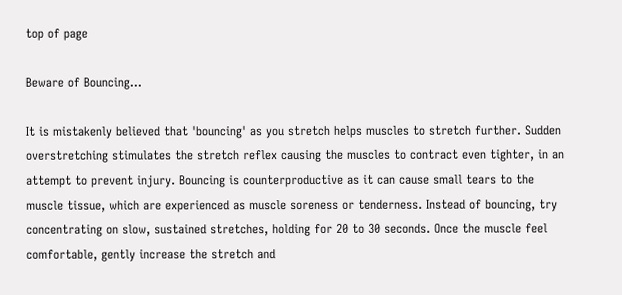top of page

Beware of Bouncing...

It is mistakenly believed that 'bouncing' as you stretch helps muscles to stretch further. Sudden overstretching stimulates the stretch reflex causing the muscles to contract even tighter, in an attempt to prevent injury. Bouncing is counterproductive as it can cause small tears to the muscle tissue, which are experienced as muscle soreness or tenderness. Instead of bouncing, try concentrating on slow, sustained stretches, holding for 20 to 30 seconds. Once the muscle feel comfortable, gently increase the stretch and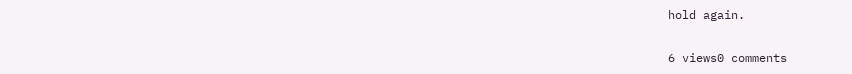hold again.

6 views0 comments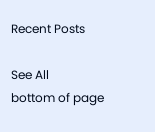Recent Posts

See All
bottom of page